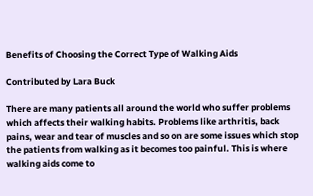Benefits of Choosing the Correct Type of Walking Aids

Contributed by Lara Buck

There are many patients all around the world who suffer problems which affects their walking habits. Problems like arthritis, back pains, wear and tear of muscles and so on are some issues which stop the patients from walking as it becomes too painful. This is where walking aids come to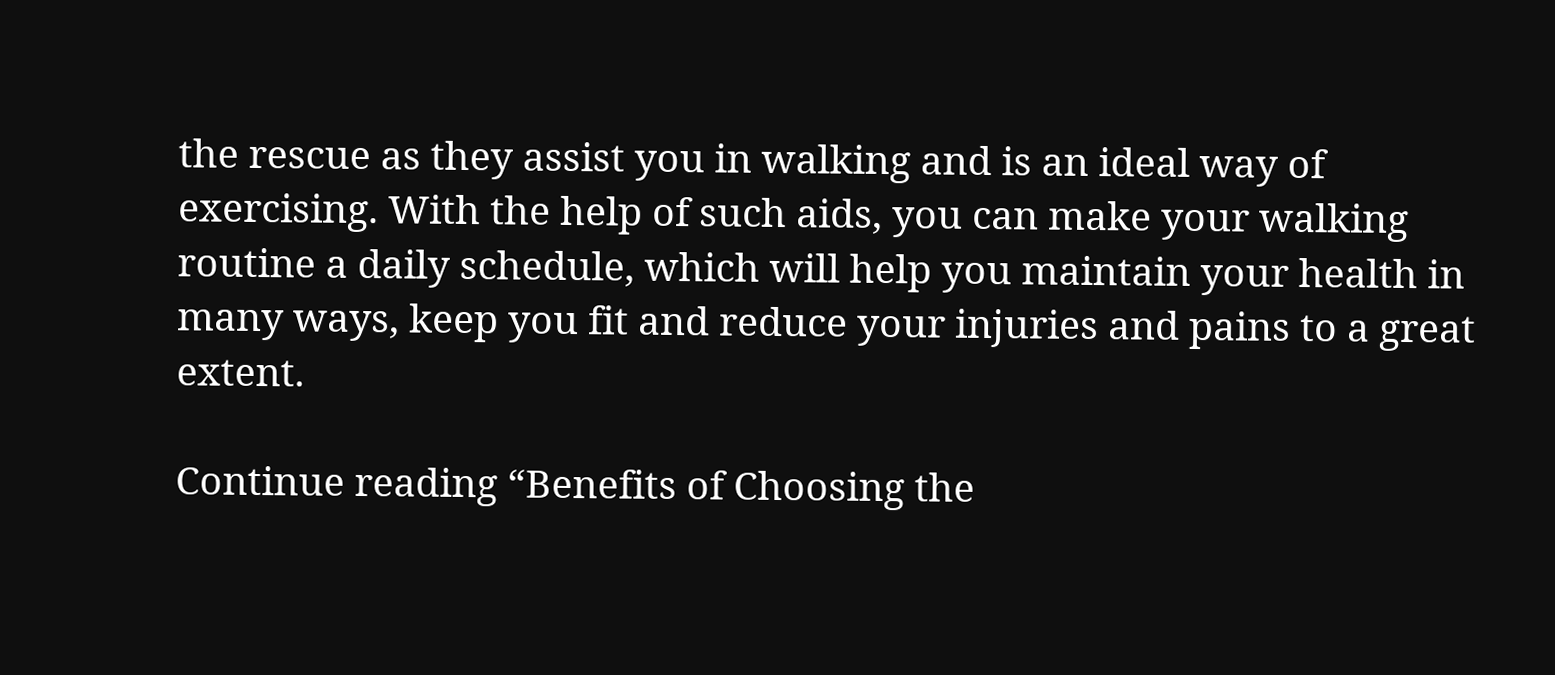the rescue as they assist you in walking and is an ideal way of exercising. With the help of such aids, you can make your walking routine a daily schedule, which will help you maintain your health in many ways, keep you fit and reduce your injuries and pains to a great extent.

Continue reading “Benefits of Choosing the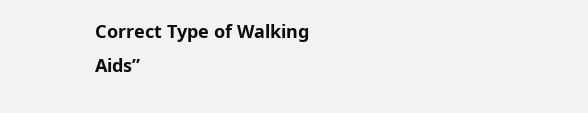Correct Type of Walking Aids”